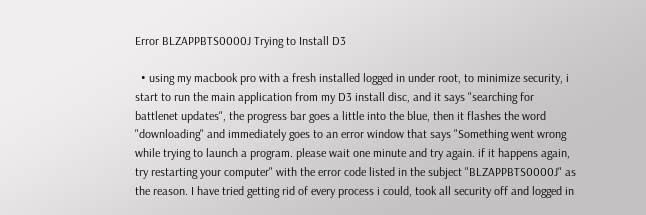Error BLZAPPBTS0000J Trying to Install D3

  • using my macbook pro with a fresh installed logged in under root, to minimize security, i start to run the main application from my D3 install disc, and it says "searching for battlenet updates", the progress bar goes a little into the blue, then it flashes the word "downloading" and immediately goes to an error window that says "Something went wrong while trying to launch a program. please wait one minute and try again. if it happens again, try restarting your computer" with the error code listed in the subject "BLZAPPBTS0000J" as the reason. I have tried getting rid of every process i could, took all security off and logged in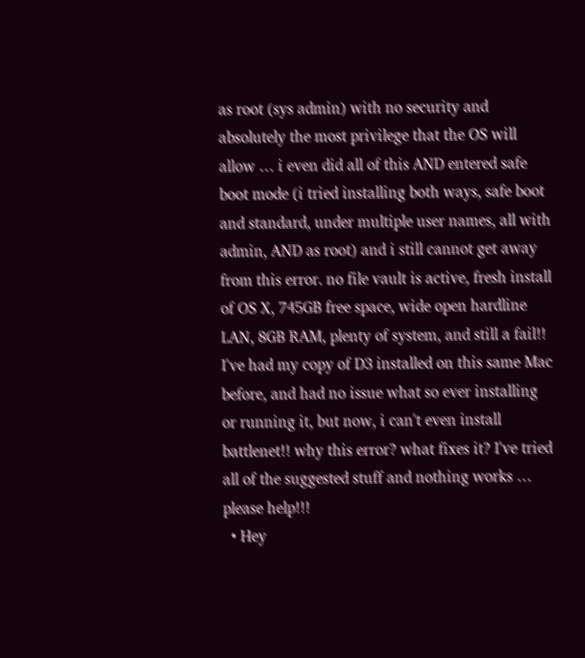as root (sys admin) with no security and absolutely the most privilege that the OS will allow … i even did all of this AND entered safe boot mode (i tried installing both ways, safe boot and standard, under multiple user names, all with admin, AND as root) and i still cannot get away from this error. no file vault is active, fresh install of OS X, 745GB free space, wide open hardline LAN, 8GB RAM, plenty of system, and still a fail!! I've had my copy of D3 installed on this same Mac before, and had no issue what so ever installing or running it, but now, i can't even install battlenet!! why this error? what fixes it? I've tried all of the suggested stuff and nothing works … please help!!!
  • Hey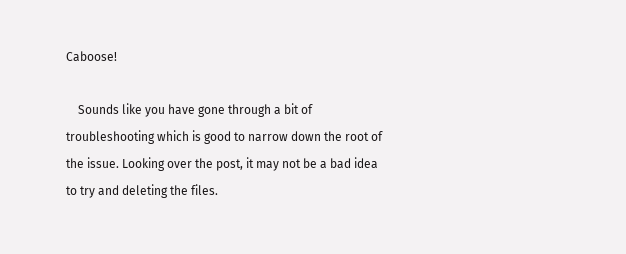Caboose!

    Sounds like you have gone through a bit of troubleshooting which is good to narrow down the root of the issue. Looking over the post, it may not be a bad idea to try and deleting the files.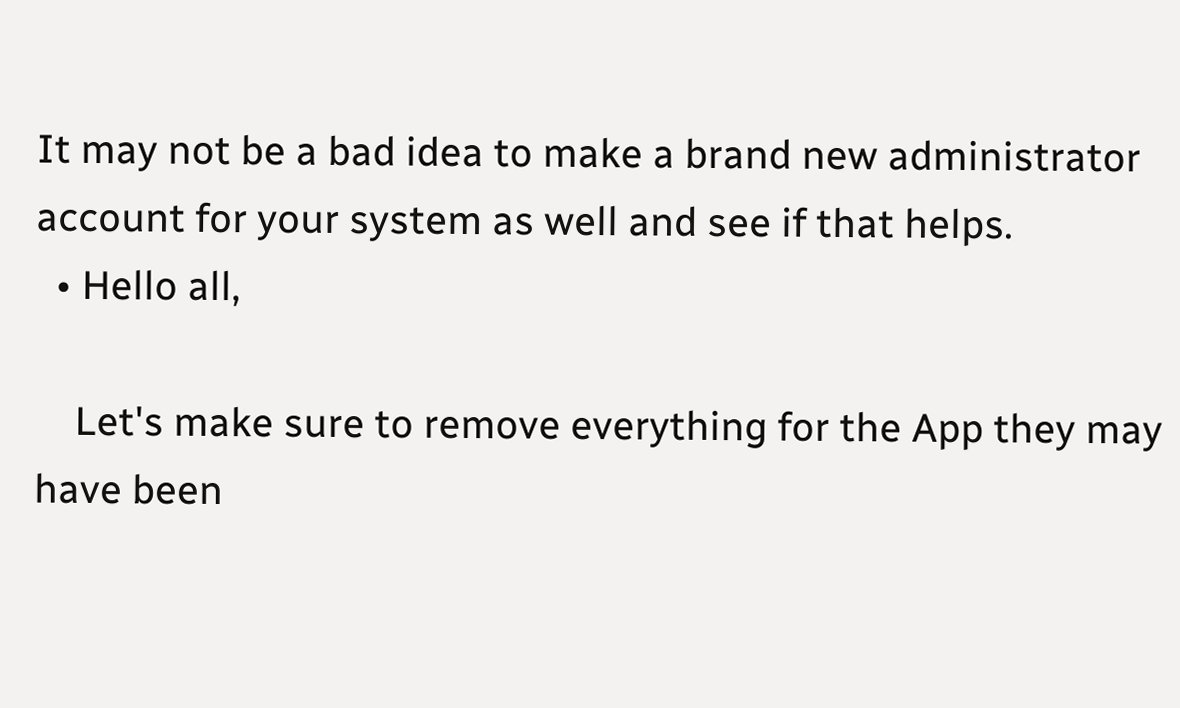It may not be a bad idea to make a brand new administrator account for your system as well and see if that helps.
  • Hello all,

    Let's make sure to remove everything for the App they may have been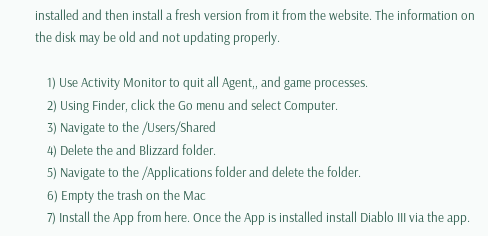installed and then install a fresh version from it from the website. The information on the disk may be old and not updating properly.

    1) Use Activity Monitor to quit all Agent,, and game processes.
    2) Using Finder, click the Go menu and select Computer.
    3) Navigate to the /Users/Shared
    4) Delete the and Blizzard folder.
    5) Navigate to the /Applications folder and delete the folder.
    6) Empty the trash on the Mac
    7) Install the App from here. Once the App is installed install Diablo III via the app.